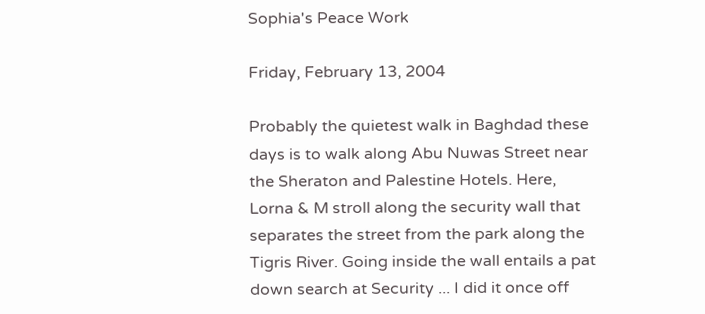Sophia's Peace Work

Friday, February 13, 2004

Probably the quietest walk in Baghdad these days is to walk along Abu Nuwas Street near the Sheraton and Palestine Hotels. Here, Lorna & M stroll along the security wall that separates the street from the park along the Tigris River. Going inside the wall entails a pat down search at Security ... I did it once off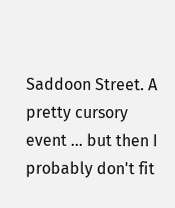Saddoon Street. A pretty cursory event ... but then I probably don't fit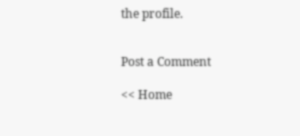the profile.


Post a Comment

<< Home